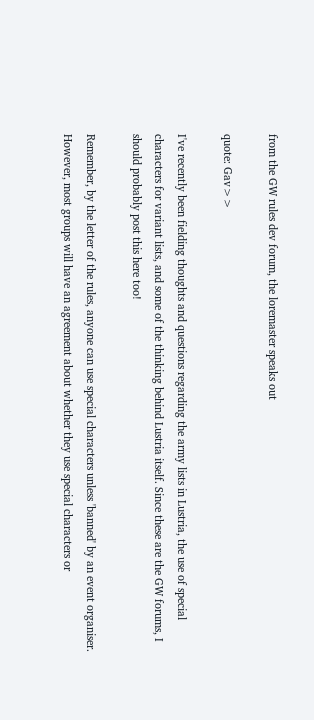from the GW rules dev forum, the loremaster speaks out

quote: Gav>>

I've recently been fielding thoughts and questions regarding the army lists in Lustria, the use of special characters for variant lists, and some of the thinking behind Lustria itself. Since these are the GW forums, I should probably post this here too!

Remember, by the letter of the rules, anyone can use special characters unless 'banned' by an event organiser. However, most groups will have an agreement about whether they use special characters or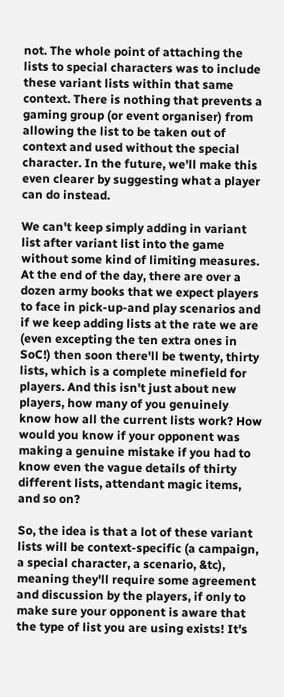not. The whole point of attaching the lists to special characters was to include these variant lists within that same context. There is nothing that prevents a gaming group (or event organiser) from allowing the list to be taken out of context and used without the special character. In the future, we'll make this even clearer by suggesting what a player can do instead.

We can't keep simply adding in variant list after variant list into the game without some kind of limiting measures. At the end of the day, there are over a dozen army books that we expect players to face in pick-up-and play scenarios and if we keep adding lists at the rate we are (even excepting the ten extra ones in SoC!) then soon there'll be twenty, thirty lists, which is a complete minefield for players. And this isn't just about new players, how many of you genuinely know how all the current lists work? How would you know if your opponent was making a genuine mistake if you had to know even the vague details of thirty different lists, attendant magic items, and so on?

So, the idea is that a lot of these variant lists will be context-specific (a campaign, a special character, a scenario, &tc), meaning they'll require some agreement and discussion by the players, if only to make sure your opponent is aware that the type of list you are using exists! It's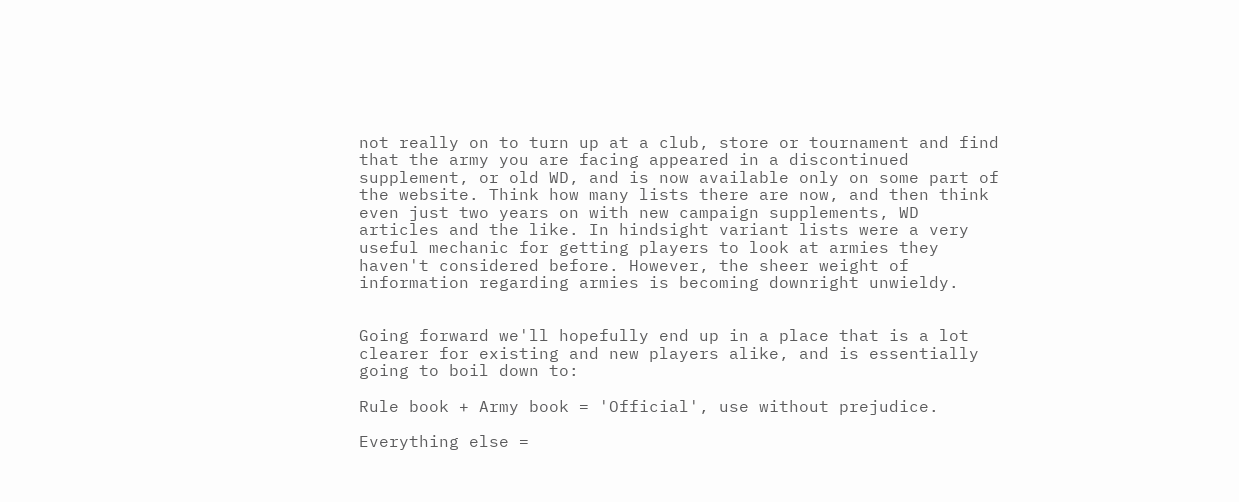not really on to turn up at a club, store or tournament and find that the army you are facing appeared in a discontinued supplement, or old WD, and is now available only on some part of the website. Think how many lists there are now, and then think even just two years on with new campaign supplements, WD articles and the like. In hindsight variant lists were a very useful mechanic for getting players to look at armies they haven't considered before. However, the sheer weight of information regarding armies is becoming downright unwieldy.


Going forward we'll hopefully end up in a place that is a lot clearer for existing and new players alike, and is essentially going to boil down to:

Rule book + Army book = 'Official', use without prejudice.

Everything else =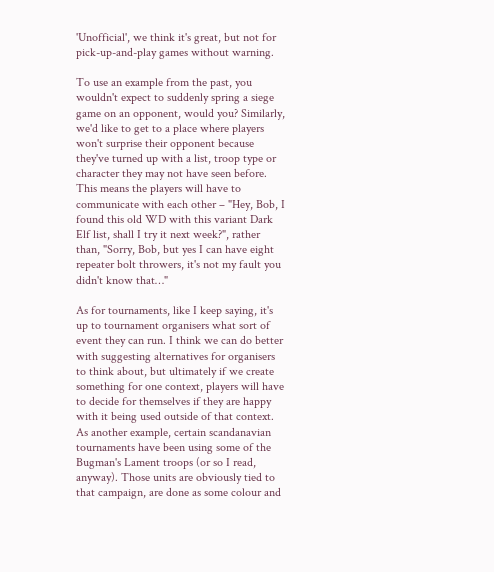'Unofficial', we think it's great, but not for pick-up-and-play games without warning.

To use an example from the past, you wouldn't expect to suddenly spring a siege game on an opponent, would you? Similarly, we'd like to get to a place where players won't surprise their opponent because they've turned up with a list, troop type or character they may not have seen before. This means the players will have to communicate with each other – "Hey, Bob, I found this old WD with this variant Dark Elf list, shall I try it next week?", rather than, "Sorry, Bob, but yes I can have eight repeater bolt throwers, it's not my fault you didn't know that…"

As for tournaments, like I keep saying, it's up to tournament organisers what sort of event they can run. I think we can do better with suggesting alternatives for organisers to think about, but ultimately if we create something for one context, players will have to decide for themselves if they are happy with it being used outside of that context. As another example, certain scandanavian tournaments have been using some of the Bugman's Lament troops (or so I read, anyway). Those units are obviously tied to that campaign, are done as some colour and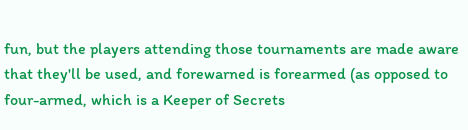fun, but the players attending those tournaments are made aware that they'll be used, and forewarned is forearmed (as opposed to four-armed, which is a Keeper of Secrets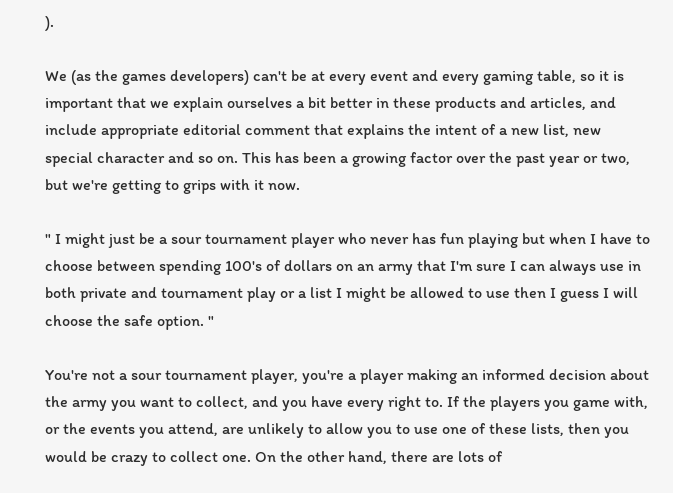).

We (as the games developers) can't be at every event and every gaming table, so it is important that we explain ourselves a bit better in these products and articles, and include appropriate editorial comment that explains the intent of a new list, new special character and so on. This has been a growing factor over the past year or two, but we're getting to grips with it now.

" I might just be a sour tournament player who never has fun playing but when I have to choose between spending 100's of dollars on an army that I'm sure I can always use in both private and tournament play or a list I might be allowed to use then I guess I will choose the safe option. "

You're not a sour tournament player, you're a player making an informed decision about the army you want to collect, and you have every right to. If the players you game with, or the events you attend, are unlikely to allow you to use one of these lists, then you would be crazy to collect one. On the other hand, there are lots of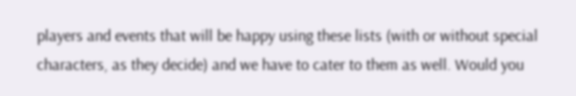players and events that will be happy using these lists (with or without special characters, as they decide) and we have to cater to them as well. Would you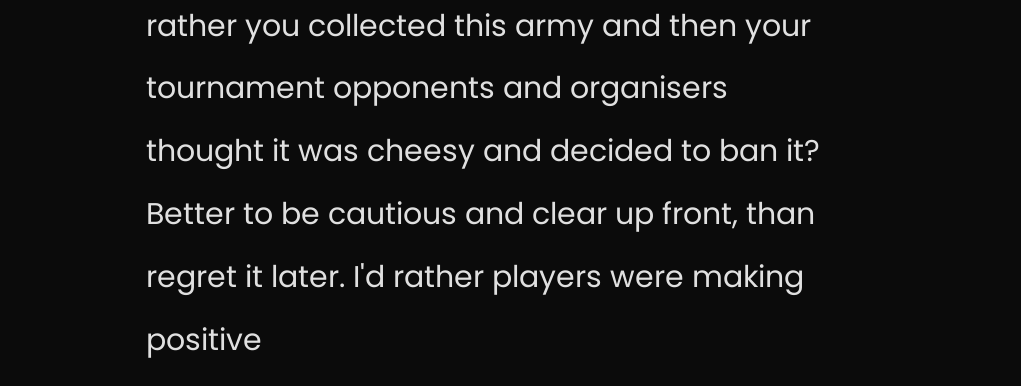rather you collected this army and then your tournament opponents and organisers thought it was cheesy and decided to ban it? Better to be cautious and clear up front, than regret it later. I'd rather players were making positive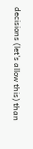decisions (let's allow this) than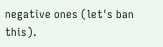negative ones (let's ban this).